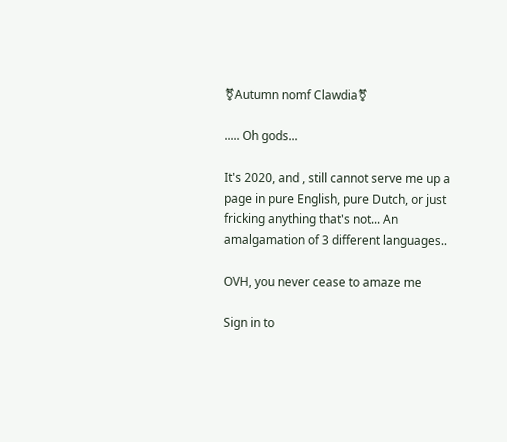⚧Autumn nomf Clawdia⚧

..... Oh gods...

It's 2020, and , still cannot serve me up a page in pure English, pure Dutch, or just fricking anything that's not... An amalgamation of 3 different languages..

OVH, you never cease to amaze me

Sign in to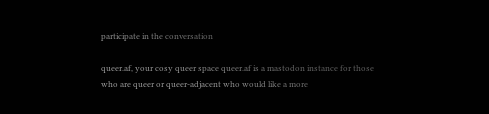participate in the conversation

queer.af, your cosy queer space queer.af is a mastodon instance for those who are queer or queer-adjacent who would like a more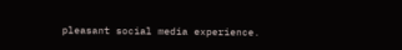pleasant social media experience.